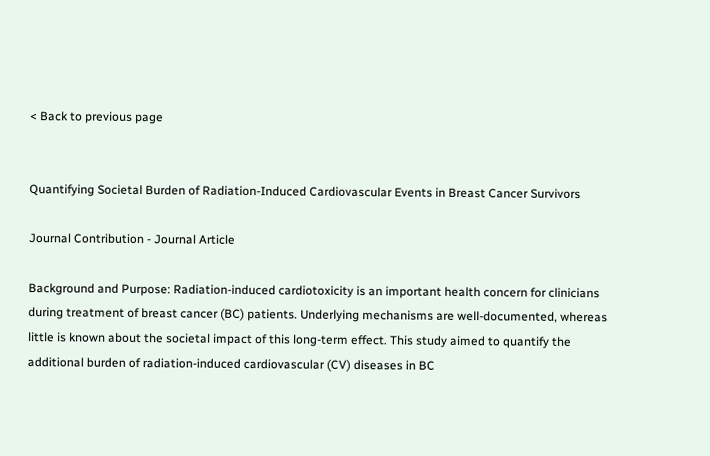< Back to previous page


Quantifying Societal Burden of Radiation-Induced Cardiovascular Events in Breast Cancer Survivors

Journal Contribution - Journal Article

Background and Purpose: Radiation-induced cardiotoxicity is an important health concern for clinicians during treatment of breast cancer (BC) patients. Underlying mechanisms are well-documented, whereas little is known about the societal impact of this long-term effect. This study aimed to quantify the additional burden of radiation-induced cardiovascular (CV) diseases in BC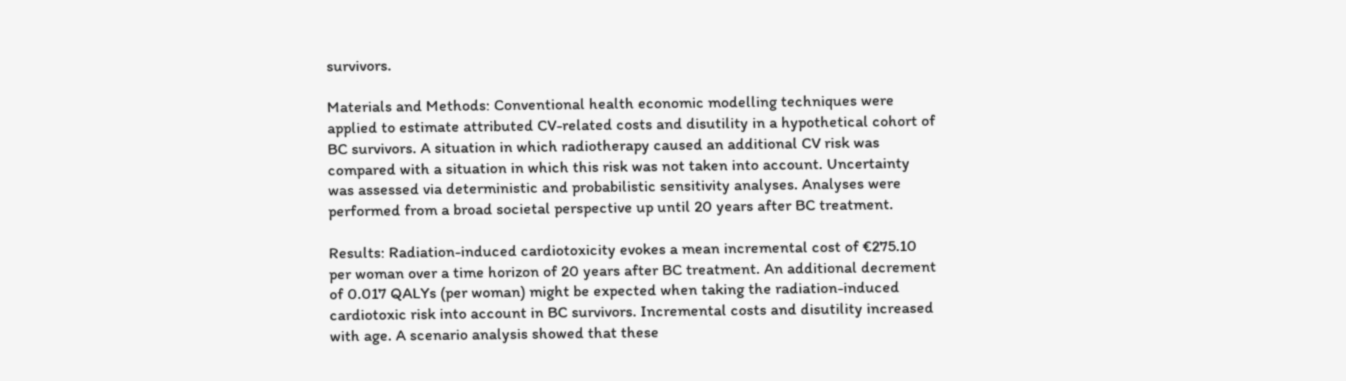survivors.

Materials and Methods: Conventional health economic modelling techniques were applied to estimate attributed CV-related costs and disutility in a hypothetical cohort of BC survivors. A situation in which radiotherapy caused an additional CV risk was compared with a situation in which this risk was not taken into account. Uncertainty was assessed via deterministic and probabilistic sensitivity analyses. Analyses were performed from a broad societal perspective up until 20 years after BC treatment.

Results: Radiation-induced cardiotoxicity evokes a mean incremental cost of €275.10 per woman over a time horizon of 20 years after BC treatment. An additional decrement of 0.017 QALYs (per woman) might be expected when taking the radiation-induced cardiotoxic risk into account in BC survivors. Incremental costs and disutility increased with age. A scenario analysis showed that these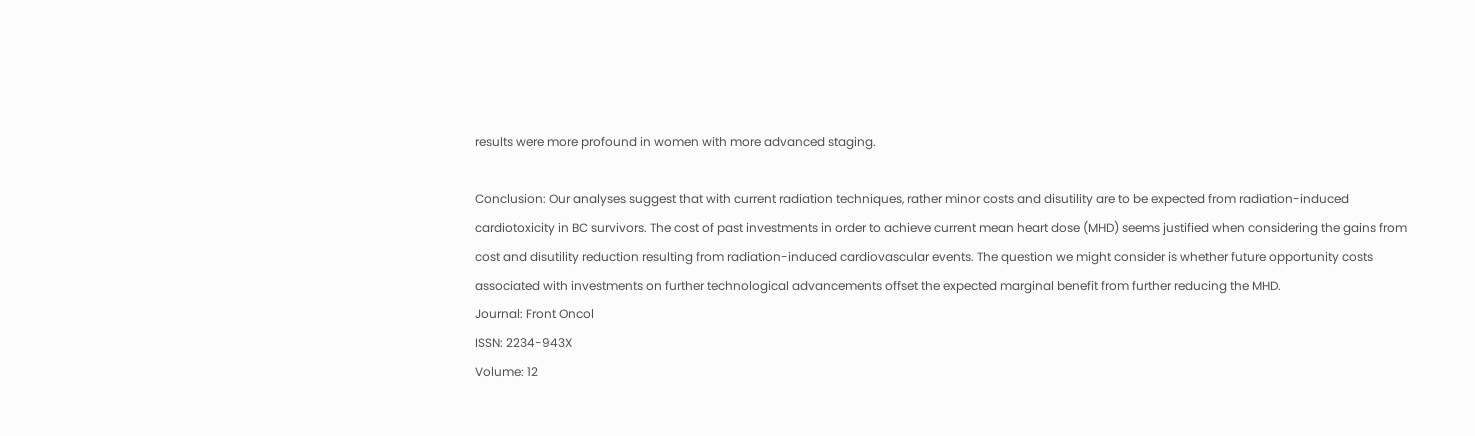results were more profound in women with more advanced staging.

Conclusion: Our analyses suggest that with current radiation techniques, rather minor costs and disutility are to be expected from radiation-induced cardiotoxicity in BC survivors. The cost of past investments in order to achieve current mean heart dose (MHD) seems justified when considering the gains from cost and disutility reduction resulting from radiation-induced cardiovascular events. The question we might consider is whether future opportunity costs associated with investments on further technological advancements offset the expected marginal benefit from further reducing the MHD.
Journal: Front Oncol
ISSN: 2234-943X
Volume: 12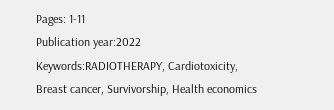Pages: 1-11
Publication year:2022
Keywords:RADIOTHERAPY, Cardiotoxicity, Breast cancer, Survivorship, Health economics